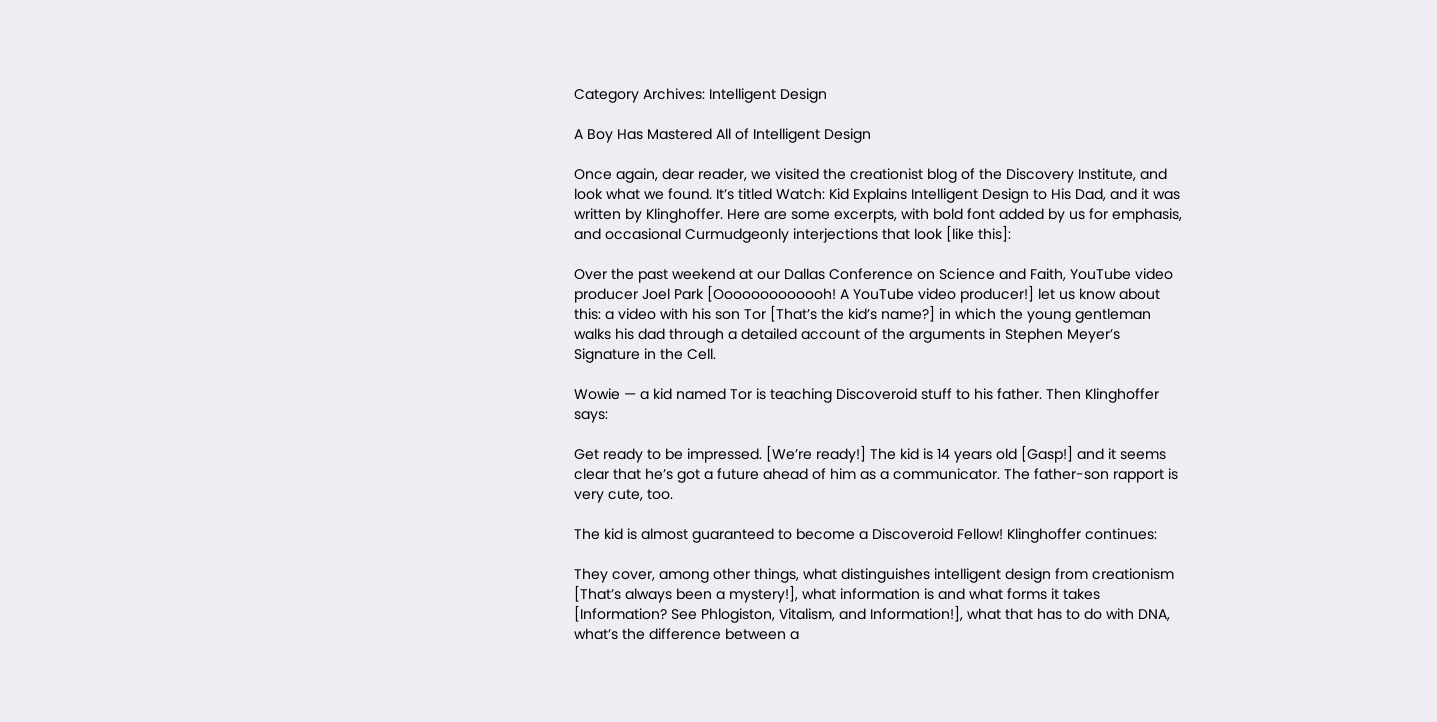Category Archives: Intelligent Design

A Boy Has Mastered All of Intelligent Design

Once again, dear reader, we visited the creationist blog of the Discovery Institute, and look what we found. It’s titled Watch: Kid Explains Intelligent Design to His Dad, and it was written by Klinghoffer. Here are some excerpts, with bold font added by us for emphasis, and occasional Curmudgeonly interjections that look [like this]:

Over the past weekend at our Dallas Conference on Science and Faith, YouTube video producer Joel Park [Ooooooooooooh! A YouTube video producer!] let us know about this: a video with his son Tor [That’s the kid’s name?] in which the young gentleman walks his dad through a detailed account of the arguments in Stephen Meyer’s Signature in the Cell.

Wowie — a kid named Tor is teaching Discoveroid stuff to his father. Then Klinghoffer says:

Get ready to be impressed. [We’re ready!] The kid is 14 years old [Gasp!] and it seems clear that he’s got a future ahead of him as a communicator. The father-son rapport is very cute, too.

The kid is almost guaranteed to become a Discoveroid Fellow! Klinghoffer continues:

They cover, among other things, what distinguishes intelligent design from creationism [That’s always been a mystery!], what information is and what forms it takes [Information? See Phlogiston, Vitalism, and Information!], what that has to do with DNA, what’s the difference between a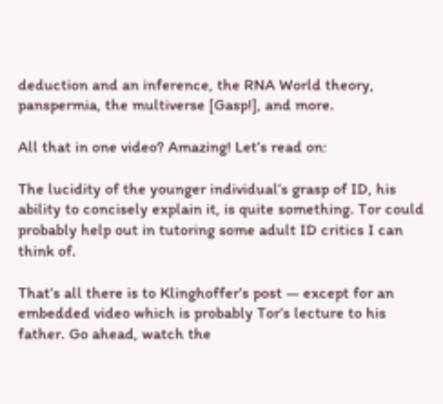deduction and an inference, the RNA World theory, panspermia, the multiverse [Gasp!], and more.

All that in one video? Amazing! Let’s read on:

The lucidity of the younger individual’s grasp of ID, his ability to concisely explain it, is quite something. Tor could probably help out in tutoring some adult ID critics I can think of.

That’s all there is to Klinghoffer’s post — except for an embedded video which is probably Tor’s lecture to his father. Go ahead, watch the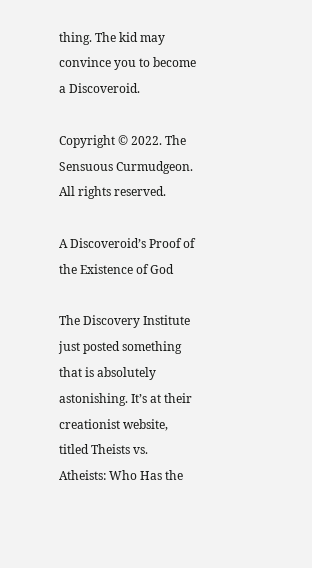thing. The kid may convince you to become a Discoveroid.

Copyright © 2022. The Sensuous Curmudgeon. All rights reserved.

A Discoveroid’s Proof of the Existence of God

The Discovery Institute just posted something that is absolutely astonishing. It’s at their creationist website, titled Theists vs. Atheists: Who Has the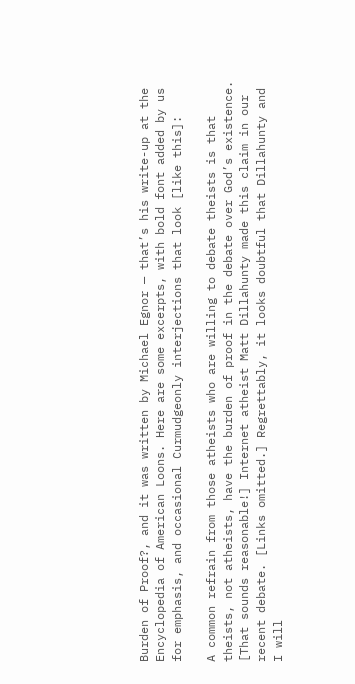Burden of Proof?, and it was written by Michael Egnor — that’s his write-up at the Encyclopedia of American Loons. Here are some excerpts, with bold font added by us for emphasis, and occasional Curmudgeonly interjections that look [like this]:

A common refrain from those atheists who are willing to debate theists is that theists, not atheists, have the burden of proof in the debate over God’s existence. [That sounds reasonable!] Internet atheist Matt Dillahunty made this claim in our recent debate. [Links omitted.] Regrettably, it looks doubtful that Dillahunty and I will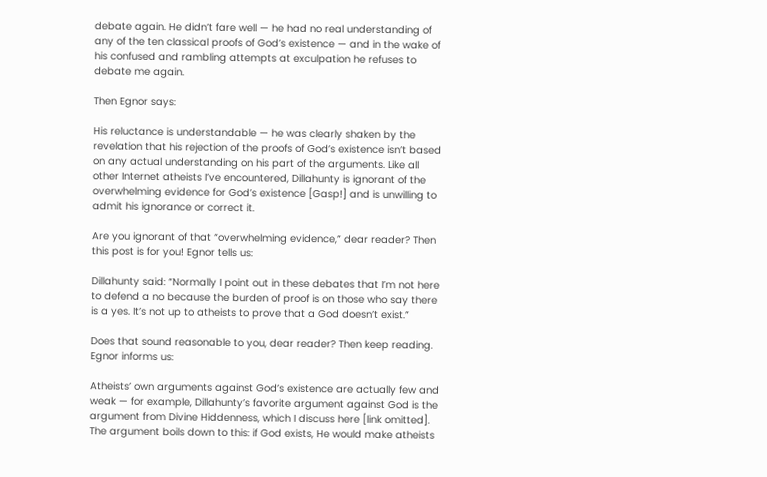debate again. He didn’t fare well — he had no real understanding of any of the ten classical proofs of God’s existence — and in the wake of his confused and rambling attempts at exculpation he refuses to debate me again.

Then Egnor says:

His reluctance is understandable — he was clearly shaken by the revelation that his rejection of the proofs of God’s existence isn’t based on any actual understanding on his part of the arguments. Like all other Internet atheists I’ve encountered, Dillahunty is ignorant of the overwhelming evidence for God’s existence [Gasp!] and is unwilling to admit his ignorance or correct it.

Are you ignorant of that “overwhelming evidence,” dear reader? Then this post is for you! Egnor tells us:

Dillahunty said: “Normally I point out in these debates that I’m not here to defend a no because the burden of proof is on those who say there is a yes. It’s not up to atheists to prove that a God doesn’t exist.”

Does that sound reasonable to you, dear reader? Then keep reading. Egnor informs us:

Atheists’ own arguments against God’s existence are actually few and weak — for example, Dillahunty’s favorite argument against God is the argument from Divine Hiddenness, which I discuss here [link omitted]. The argument boils down to this: if God exists, He would make atheists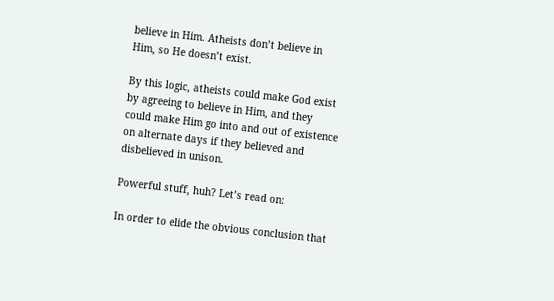believe in Him. Atheists don’t believe in Him, so He doesn’t exist.

By this logic, atheists could make God exist by agreeing to believe in Him, and they could make Him go into and out of existence on alternate days if they believed and disbelieved in unison.

Powerful stuff, huh? Let’s read on:

In order to elide the obvious conclusion that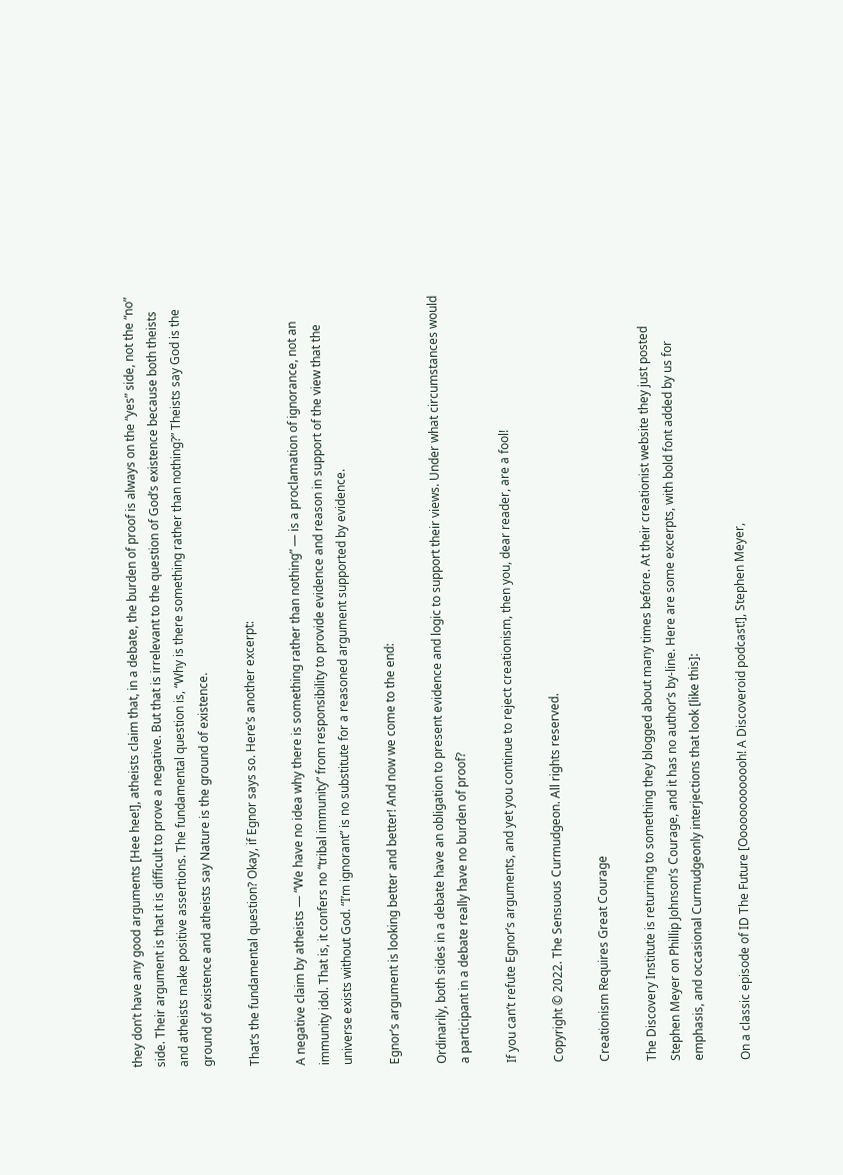they don’t have any good arguments [Hee hee!], atheists claim that, in a debate, the burden of proof is always on the “yes” side, not the “no” side. Their argument is that it is difficult to prove a negative. But that is irrelevant to the question of God’s existence because both theists and atheists make positive assertions. The fundamental question is, “Why is there something rather than nothing?” Theists say God is the ground of existence and atheists say Nature is the ground of existence.

That‘s the fundamental question? Okay, if Egnor says so. Here’s another excerpt:

A negative claim by atheists — “We have no idea why there is something rather than nothing” — is a proclamation of ignorance, not an immunity idol. That is, it confers no “tribal immunity” from responsibility to provide evidence and reason in support of the view that the universe exists without God. “I’m ignorant” is no substitute for a reasoned argument supported by evidence.

Egnor’s argument is looking better and better! And now we come to the end:

Ordinarily, both sides in a debate have an obligation to present evidence and logic to support their views. Under what circumstances would a participant in a debate really have no burden of proof?

If you can’t refute Egnor’s arguments, and yet you continue to reject creationism, then you, dear reader, are a fool!

Copyright © 2022. The Sensuous Curmudgeon. All rights reserved.

Creationism Requires Great Courage

The Discovery Institute is returning to something they blogged about many times before. At their creationist website they just posted Stephen Meyer on Phillip Johnson’s Courage, and it has no author’s by-line. Here are some excerpts, with bold font added by us for emphasis, and occasional Curmudgeonly interjections that look [like this]:

On a classic episode of ID The Future [Ooooooooooooh! A Discoveroid podcast!], Stephen Meyer,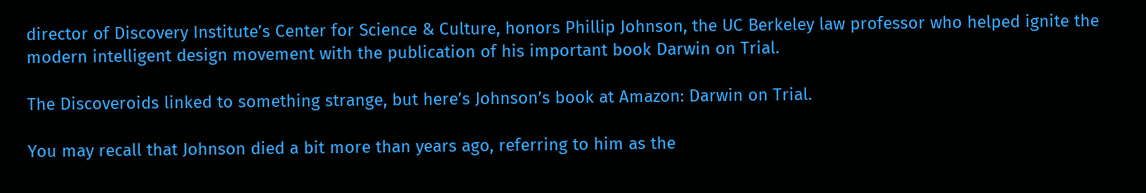director of Discovery Institute’s Center for Science & Culture, honors Phillip Johnson, the UC Berkeley law professor who helped ignite the modern intelligent design movement with the publication of his important book Darwin on Trial.

The Discoveroids linked to something strange, but here’s Johnson’s book at Amazon: Darwin on Trial.

You may recall that Johnson died a bit more than years ago, referring to him as the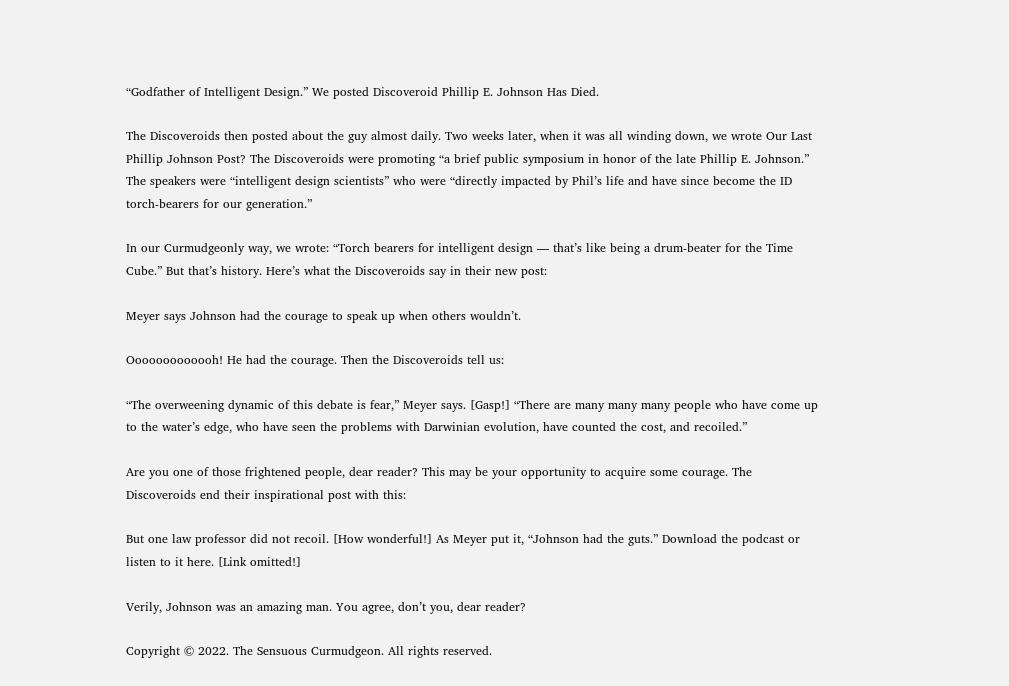“Godfather of Intelligent Design.” We posted Discoveroid Phillip E. Johnson Has Died.

The Discoveroids then posted about the guy almost daily. Two weeks later, when it was all winding down, we wrote Our Last Phillip Johnson Post? The Discoveroids were promoting “a brief public symposium in honor of the late Phillip E. Johnson.” The speakers were “intelligent design scientists” who were “directly impacted by Phil’s life and have since become the ID torch-bearers for our generation.”

In our Curmudgeonly way, we wrote: “Torch bearers for intelligent design — that’s like being a drum-beater for the Time Cube.” But that’s history. Here’s what the Discoveroids say in their new post:

Meyer says Johnson had the courage to speak up when others wouldn’t.

Ooooooooooooh! He had the courage. Then the Discoveroids tell us:

“The overweening dynamic of this debate is fear,” Meyer says. [Gasp!] “There are many many many people who have come up to the water’s edge, who have seen the problems with Darwinian evolution, have counted the cost, and recoiled.”

Are you one of those frightened people, dear reader? This may be your opportunity to acquire some courage. The Discoveroids end their inspirational post with this:

But one law professor did not recoil. [How wonderful!] As Meyer put it, “Johnson had the guts.” Download the podcast or listen to it here. [Link omitted!]

Verily, Johnson was an amazing man. You agree, don’t you, dear reader?

Copyright © 2022. The Sensuous Curmudgeon. All rights reserved.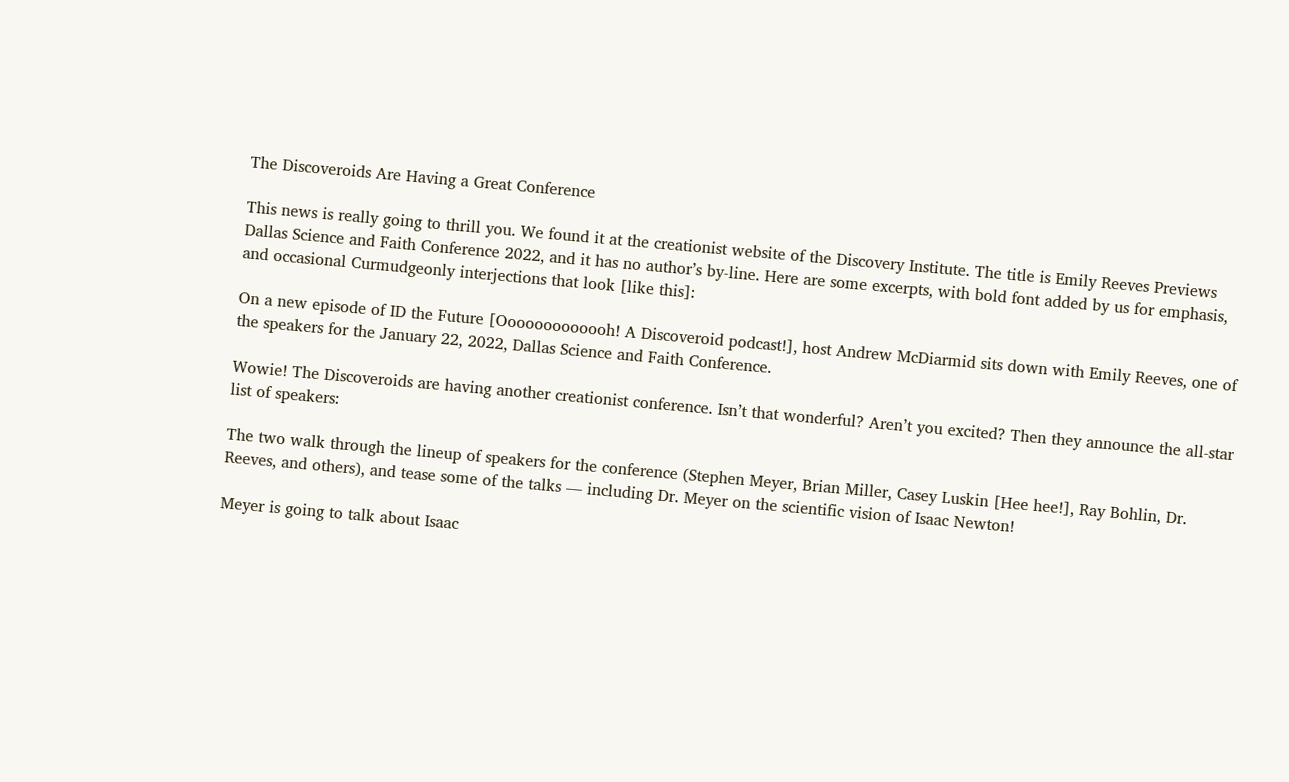The Discoveroids Are Having a Great Conference

This news is really going to thrill you. We found it at the creationist website of the Discovery Institute. The title is Emily Reeves Previews Dallas Science and Faith Conference 2022, and it has no author’s by-line. Here are some excerpts, with bold font added by us for emphasis, and occasional Curmudgeonly interjections that look [like this]:

On a new episode of ID the Future [Ooooooooooooh! A Discoveroid podcast!], host Andrew McDiarmid sits down with Emily Reeves, one of the speakers for the January 22, 2022, Dallas Science and Faith Conference.

Wowie! The Discoveroids are having another creationist conference. Isn’t that wonderful? Aren’t you excited? Then they announce the all-star list of speakers:

The two walk through the lineup of speakers for the conference (Stephen Meyer, Brian Miller, Casey Luskin [Hee hee!], Ray Bohlin, Dr. Reeves, and others), and tease some of the talks — including Dr. Meyer on the scientific vision of Isaac Newton!

Meyer is going to talk about Isaac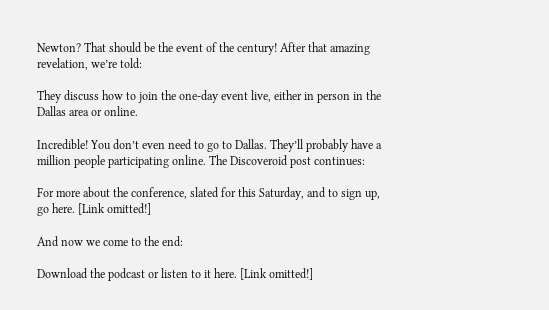Newton? That should be the event of the century! After that amazing revelation, we’re told:

They discuss how to join the one-day event live, either in person in the Dallas area or online.

Incredible! You don’t even need to go to Dallas. They’ll probably have a million people participating online. The Discoveroid post continues:

For more about the conference, slated for this Saturday, and to sign up, go here. [Link omitted!]

And now we come to the end:

Download the podcast or listen to it here. [Link omitted!]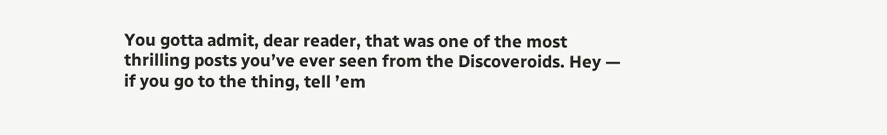You gotta admit, dear reader, that was one of the most thrilling posts you’ve ever seen from the Discoveroids. Hey — if you go to the thing, tell ’em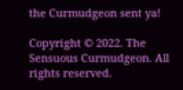the Curmudgeon sent ya!

Copyright © 2022. The Sensuous Curmudgeon. All rights reserved.